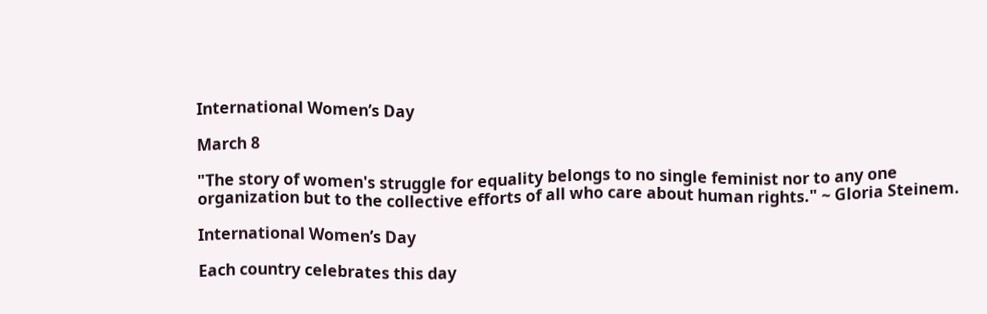International Women’s Day

March 8

"The story of women's struggle for equality belongs to no single feminist nor to any one organization but to the collective efforts of all who care about human rights." ~ Gloria Steinem.

International Women’s Day

Each country celebrates this day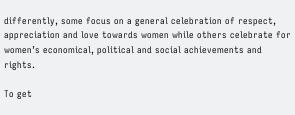differently, some focus on a general celebration of respect, appreciation and love towards women while others celebrate for women’s economical, political and social achievements and rights.

To get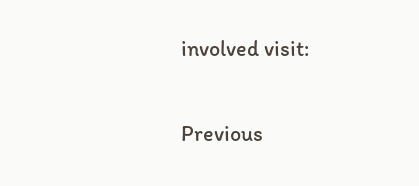involved visit:


Previous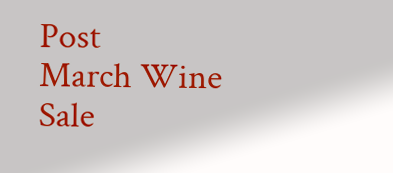Post
March Wine Sale